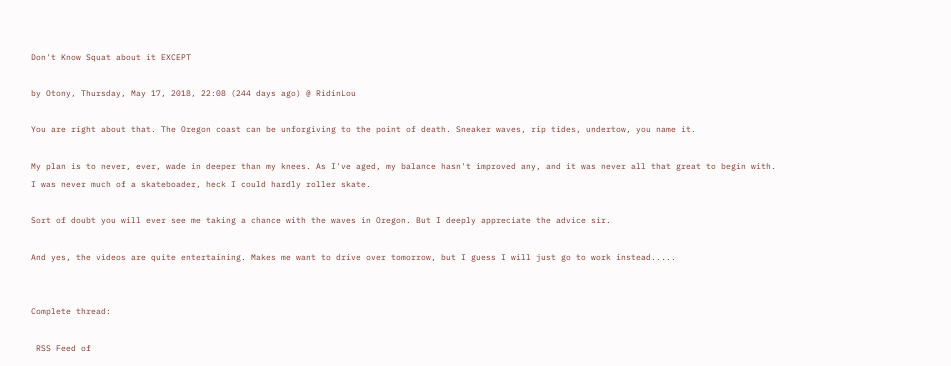Don't Know Squat about it EXCEPT

by Otony, Thursday, May 17, 2018, 22:08 (244 days ago) @ RidinLou

You are right about that. The Oregon coast can be unforgiving to the point of death. Sneaker waves, rip tides, undertow, you name it.

My plan is to never, ever, wade in deeper than my knees. As I've aged, my balance hasn't improved any, and it was never all that great to begin with. I was never much of a skateboader, heck I could hardly roller skate.

Sort of doubt you will ever see me taking a chance with the waves in Oregon. But I deeply appreciate the advice sir.

And yes, the videos are quite entertaining. Makes me want to drive over tomorrow, but I guess I will just go to work instead.....


Complete thread:

 RSS Feed of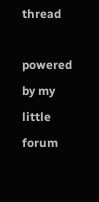thread

powered by my little forum